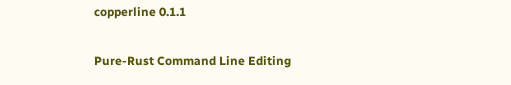copperline 0.1.1

Pure-Rust Command Line Editing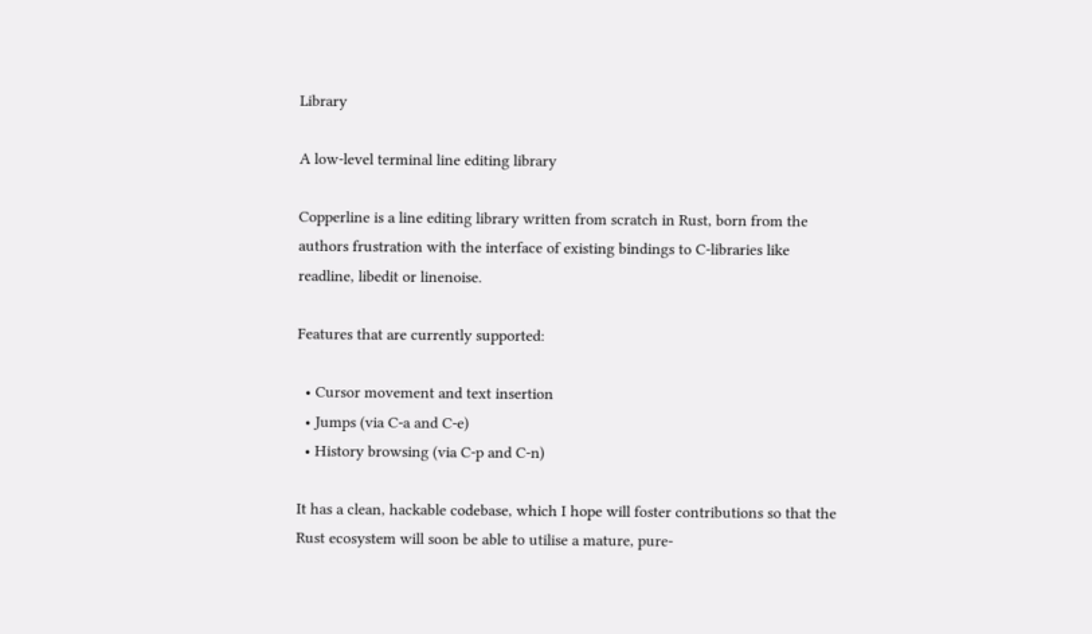Library

A low-level terminal line editing library

Copperline is a line editing library written from scratch in Rust, born from the authors frustration with the interface of existing bindings to C-libraries like readline, libedit or linenoise.

Features that are currently supported:

  • Cursor movement and text insertion
  • Jumps (via C-a and C-e)
  • History browsing (via C-p and C-n)

It has a clean, hackable codebase, which I hope will foster contributions so that the Rust ecosystem will soon be able to utilise a mature, pure-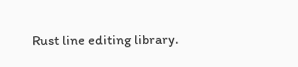Rust line editing library.